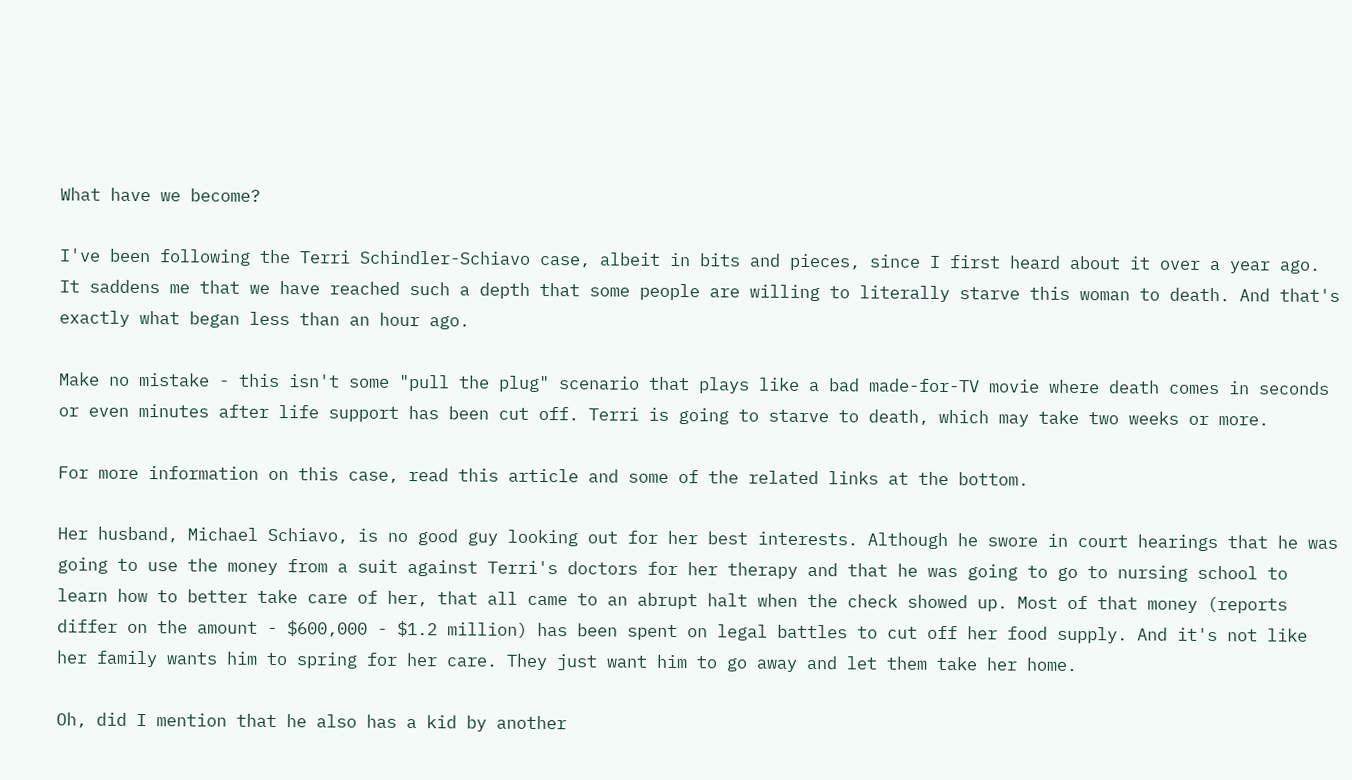What have we become?

I've been following the Terri Schindler-Schiavo case, albeit in bits and pieces, since I first heard about it over a year ago. It saddens me that we have reached such a depth that some people are willing to literally starve this woman to death. And that's exactly what began less than an hour ago.

Make no mistake - this isn't some "pull the plug" scenario that plays like a bad made-for-TV movie where death comes in seconds or even minutes after life support has been cut off. Terri is going to starve to death, which may take two weeks or more.

For more information on this case, read this article and some of the related links at the bottom.

Her husband, Michael Schiavo, is no good guy looking out for her best interests. Although he swore in court hearings that he was going to use the money from a suit against Terri's doctors for her therapy and that he was going to go to nursing school to learn how to better take care of her, that all came to an abrupt halt when the check showed up. Most of that money (reports differ on the amount - $600,000 - $1.2 million) has been spent on legal battles to cut off her food supply. And it's not like her family wants him to spring for her care. They just want him to go away and let them take her home.

Oh, did I mention that he also has a kid by another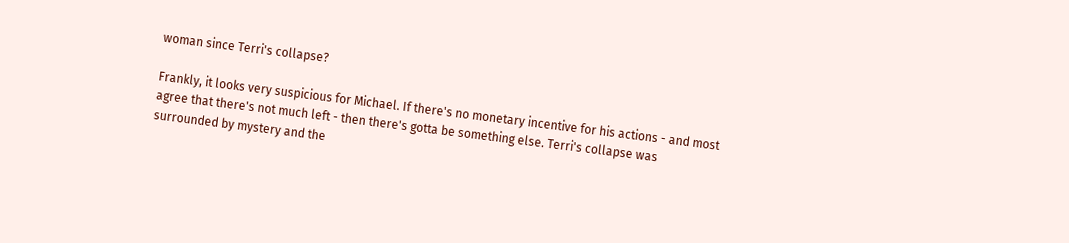woman since Terri's collapse?

Frankly, it looks very suspicious for Michael. If there's no monetary incentive for his actions - and most agree that there's not much left - then there's gotta be something else. Terri's collapse was surrounded by mystery and the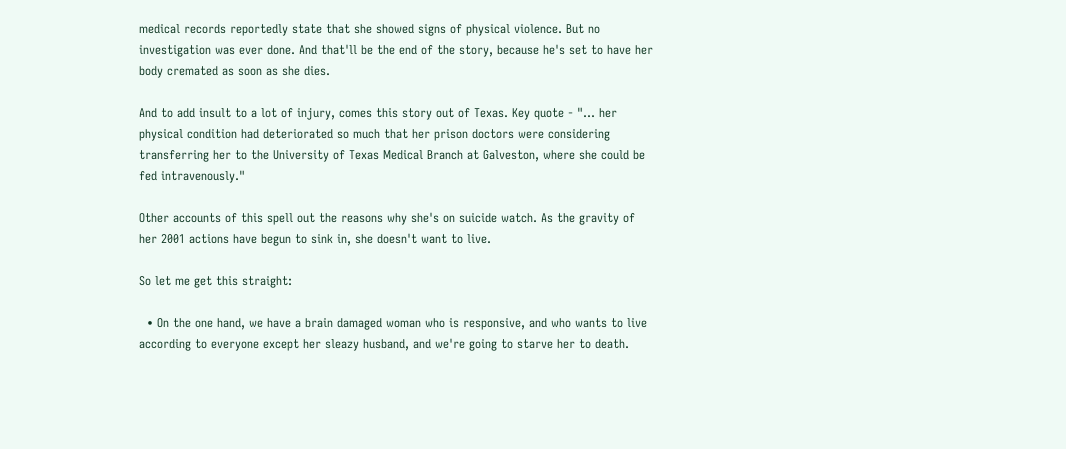medical records reportedly state that she showed signs of physical violence. But no investigation was ever done. And that'll be the end of the story, because he's set to have her body cremated as soon as she dies.

And to add insult to a lot of injury, comes this story out of Texas. Key quote - "... her physical condition had deteriorated so much that her prison doctors were considering transferring her to the University of Texas Medical Branch at Galveston, where she could be fed intravenously."

Other accounts of this spell out the reasons why she's on suicide watch. As the gravity of her 2001 actions have begun to sink in, she doesn't want to live.

So let me get this straight:

  • On the one hand, we have a brain damaged woman who is responsive, and who wants to live according to everyone except her sleazy husband, and we're going to starve her to death.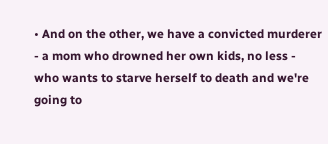• And on the other, we have a convicted murderer - a mom who drowned her own kids, no less - who wants to starve herself to death and we're going to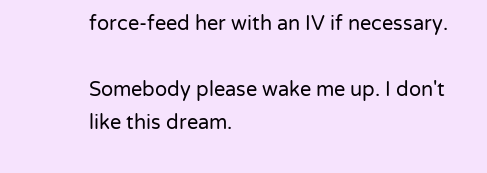force-feed her with an IV if necessary.

Somebody please wake me up. I don't like this dream.